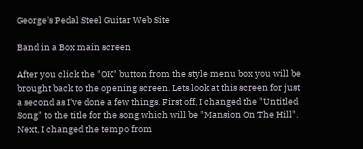George's Pedal Steel Guitar Web Site

Band in a Box main screen

After you click the "OK" button from the style menu box you will be brought back to the opening screen. Lets look at this screen for just a second as I've done a few things. First off, I changed the "Untitled Song" to the title for the song which will be "Mansion On The Hill". Next, I changed the tempo from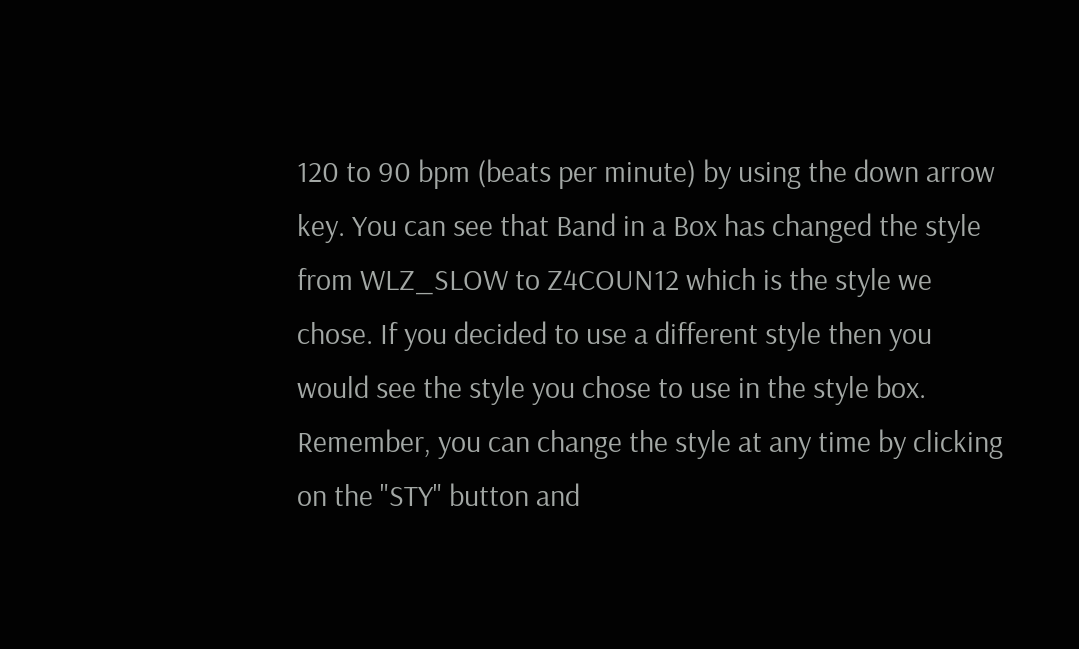120 to 90 bpm (beats per minute) by using the down arrow key. You can see that Band in a Box has changed the style from WLZ_SLOW to Z4COUN12 which is the style we chose. If you decided to use a different style then you would see the style you chose to use in the style box. Remember, you can change the style at any time by clicking on the "STY" button and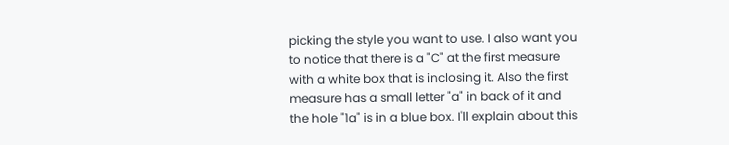picking the style you want to use. I also want you to notice that there is a "C" at the first measure with a white box that is inclosing it. Also the first measure has a small letter "a" in back of it and the hole "1a" is in a blue box. I'll explain about this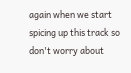again when we start spicing up this track so don't worry about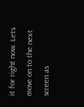it for right now. Lets move on to the next screen as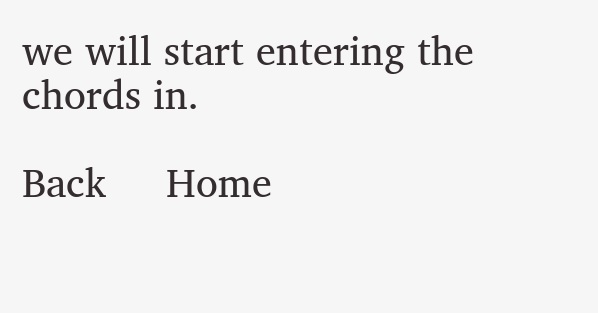we will start entering the chords in.

Back     Home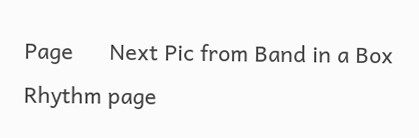Page      Next Pic from Band in a Box Rhythm page